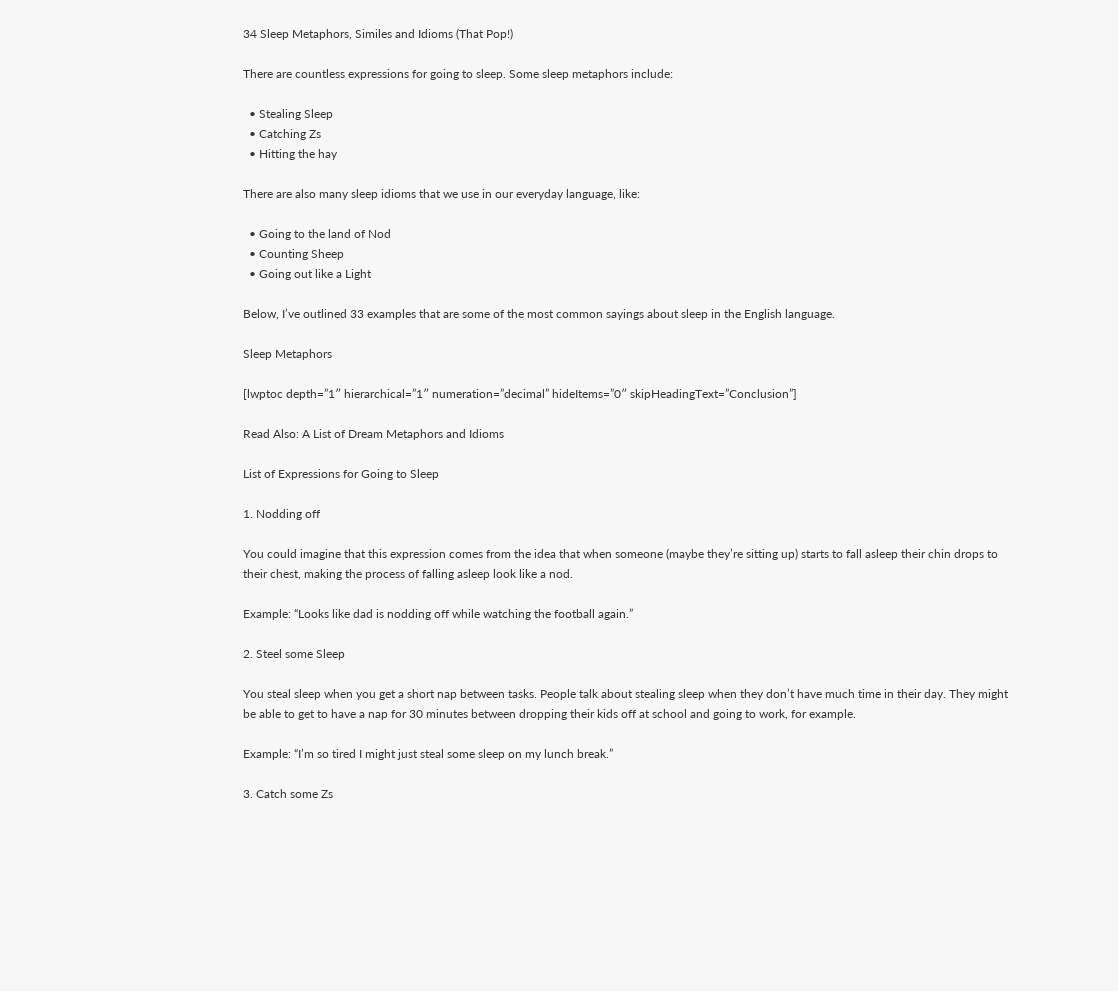34 Sleep Metaphors, Similes and Idioms (That Pop!)

There are countless expressions for going to sleep. Some sleep metaphors include:

  • Stealing Sleep
  • Catching Zs
  • Hitting the hay

There are also many sleep idioms that we use in our everyday language, like:

  • Going to the land of Nod
  • Counting Sheep
  • Going out like a Light

Below, I’ve outlined 33 examples that are some of the most common sayings about sleep in the English language.

Sleep Metaphors

[lwptoc depth=”1″ hierarchical=”1″ numeration=”decimal” hideItems=”0″ skipHeadingText=”Conclusion”]

Read Also: A List of Dream Metaphors and Idioms

List of Expressions for Going to Sleep

1. Nodding off

You could imagine that this expression comes from the idea that when someone (maybe they’re sitting up) starts to fall asleep their chin drops to their chest, making the process of falling asleep look like a nod.

Example: “Looks like dad is nodding off while watching the football again.”

2. Steel some Sleep

You steal sleep when you get a short nap between tasks. People talk about stealing sleep when they don’t have much time in their day. They might be able to get to have a nap for 30 minutes between dropping their kids off at school and going to work, for example.

Example: “I’m so tired I might just steal some sleep on my lunch break.”

3. Catch some Zs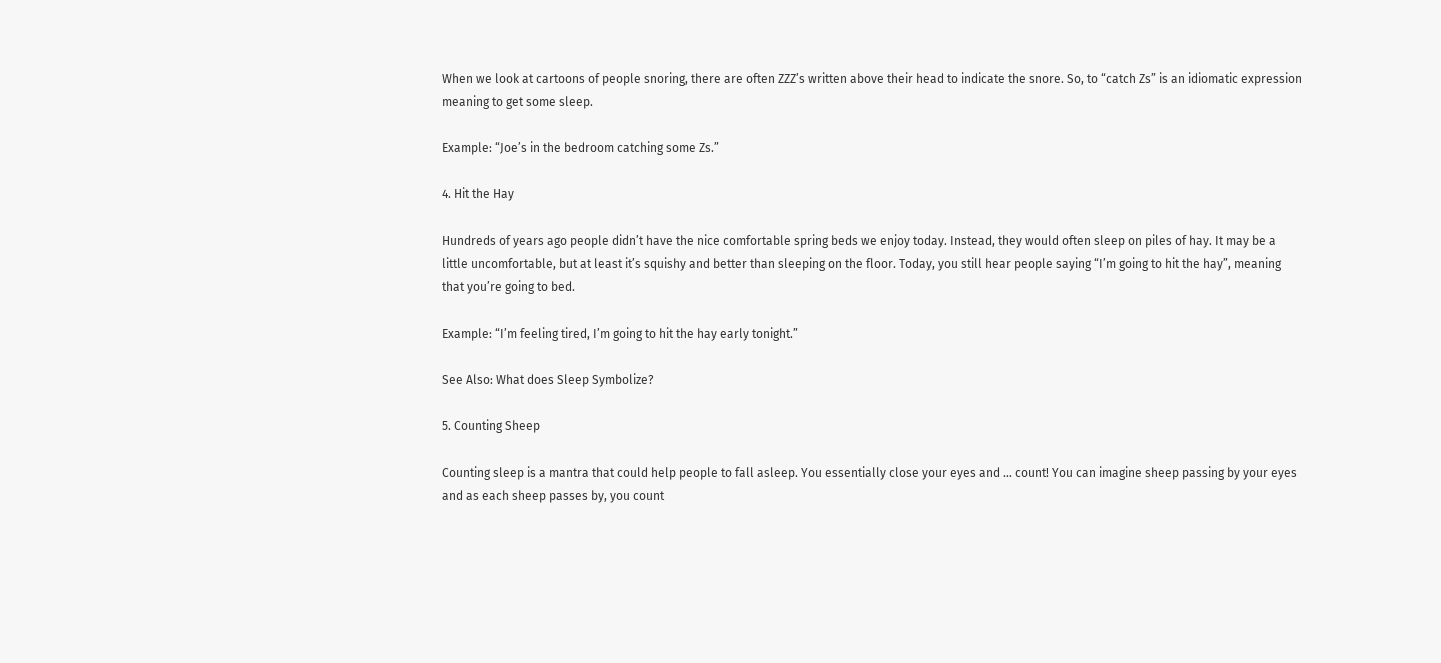When we look at cartoons of people snoring, there are often ZZZ’s written above their head to indicate the snore. So, to “catch Zs” is an idiomatic expression meaning to get some sleep.

Example: “Joe’s in the bedroom catching some Zs.”

4. Hit the Hay

Hundreds of years ago people didn’t have the nice comfortable spring beds we enjoy today. Instead, they would often sleep on piles of hay. It may be a little uncomfortable, but at least it’s squishy and better than sleeping on the floor. Today, you still hear people saying “I’m going to hit the hay”, meaning that you’re going to bed.

Example: “I’m feeling tired, I’m going to hit the hay early tonight.”

See Also: What does Sleep Symbolize?

5. Counting Sheep

Counting sleep is a mantra that could help people to fall asleep. You essentially close your eyes and … count! You can imagine sheep passing by your eyes and as each sheep passes by, you count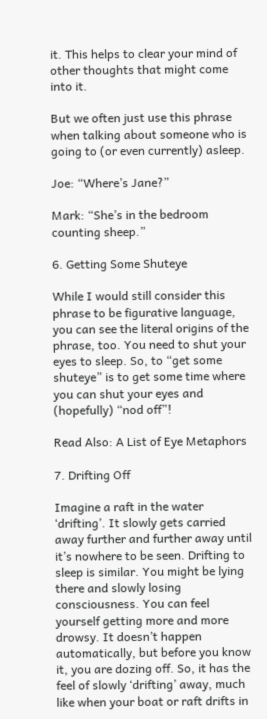it. This helps to clear your mind of other thoughts that might come into it.

But we often just use this phrase when talking about someone who is going to (or even currently) asleep.

Joe: “Where’s Jane?”

Mark: “She’s in the bedroom counting sheep.”

6. Getting Some Shuteye

While I would still consider this phrase to be figurative language, you can see the literal origins of the phrase, too. You need to shut your eyes to sleep. So, to “get some shuteye” is to get some time where you can shut your eyes and (hopefully) “nod off”!

Read Also: A List of Eye Metaphors

7. Drifting Off

Imagine a raft in the water ‘drifting’. It slowly gets carried away further and further away until it’s nowhere to be seen. Drifting to sleep is similar. You might be lying there and slowly losing consciousness. You can feel yourself getting more and more drowsy. It doesn’t happen automatically, but before you know it, you are dozing off. So, it has the feel of slowly ‘drifting’ away, much like when your boat or raft drifts in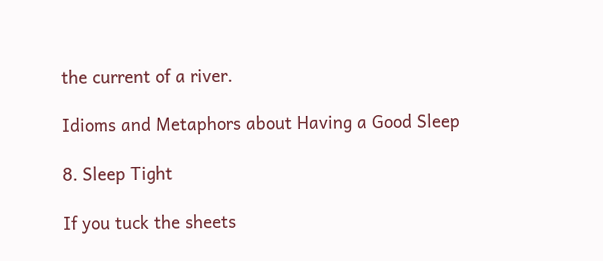the current of a river.

Idioms and Metaphors about Having a Good Sleep

8. Sleep Tight

If you tuck the sheets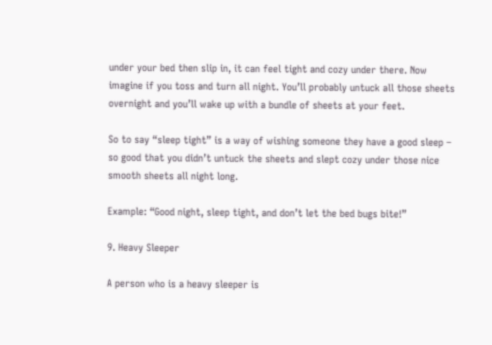under your bed then slip in, it can feel tight and cozy under there. Now imagine if you toss and turn all night. You’ll probably untuck all those sheets overnight and you’ll wake up with a bundle of sheets at your feet.

So to say “sleep tight” is a way of wishing someone they have a good sleep – so good that you didn’t untuck the sheets and slept cozy under those nice smooth sheets all night long.

Example: “Good night, sleep tight, and don’t let the bed bugs bite!”

9. Heavy Sleeper

A person who is a heavy sleeper is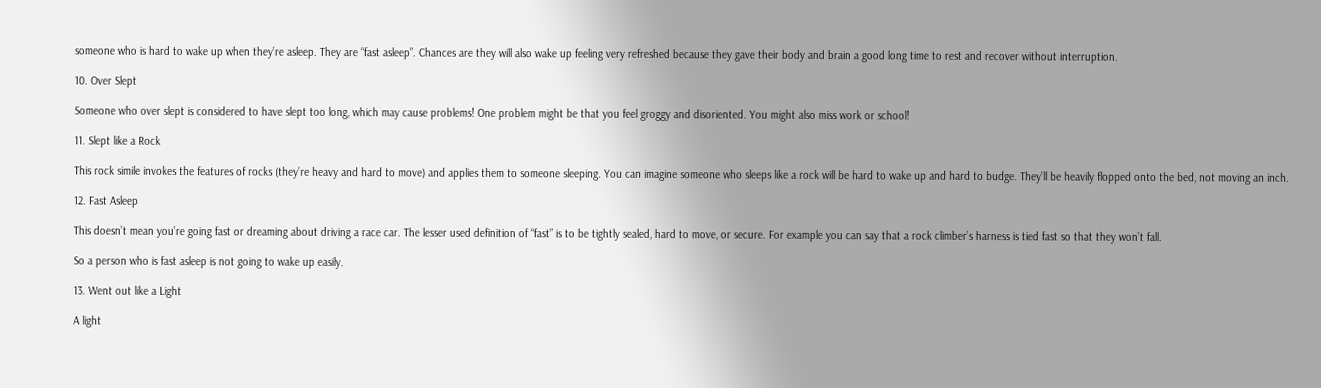someone who is hard to wake up when they’re asleep. They are “fast asleep”. Chances are they will also wake up feeling very refreshed because they gave their body and brain a good long time to rest and recover without interruption.

10. Over Slept

Someone who over slept is considered to have slept too long, which may cause problems! One problem might be that you feel groggy and disoriented. You might also miss work or school!

11. Slept like a Rock

This rock simile invokes the features of rocks (they’re heavy and hard to move) and applies them to someone sleeping. You can imagine someone who sleeps like a rock will be hard to wake up and hard to budge. They’ll be heavily flopped onto the bed, not moving an inch.

12. Fast Asleep

This doesn’t mean you’re going fast or dreaming about driving a race car. The lesser used definition of “fast” is to be tightly sealed, hard to move, or secure. For example you can say that a rock climber’s harness is tied fast so that they won’t fall.

So a person who is fast asleep is not going to wake up easily.

13. Went out like a Light

A light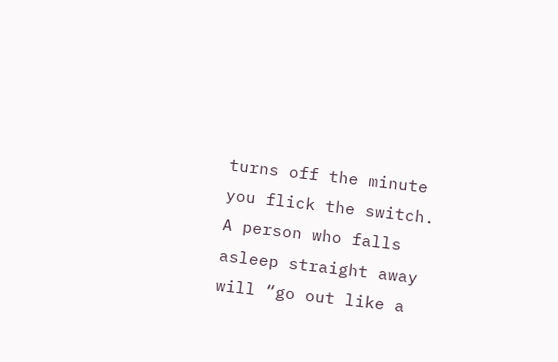turns off the minute you flick the switch. A person who falls asleep straight away will “go out like a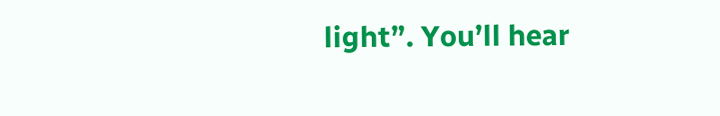light”. You’ll hear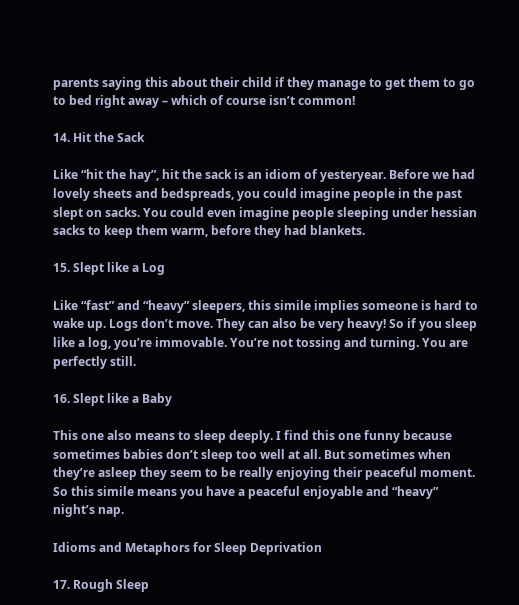parents saying this about their child if they manage to get them to go to bed right away – which of course isn’t common!

14. Hit the Sack

Like “hit the hay”, hit the sack is an idiom of yesteryear. Before we had lovely sheets and bedspreads, you could imagine people in the past slept on sacks. You could even imagine people sleeping under hessian sacks to keep them warm, before they had blankets.

15. Slept like a Log

Like “fast” and “heavy” sleepers, this simile implies someone is hard to wake up. Logs don’t move. They can also be very heavy! So if you sleep like a log, you’re immovable. You’re not tossing and turning. You are perfectly still.

16. Slept like a Baby

This one also means to sleep deeply. I find this one funny because sometimes babies don’t sleep too well at all. But sometimes when they’re asleep they seem to be really enjoying their peaceful moment. So this simile means you have a peaceful enjoyable and “heavy” night’s nap.

Idioms and Metaphors for Sleep Deprivation

17. Rough Sleep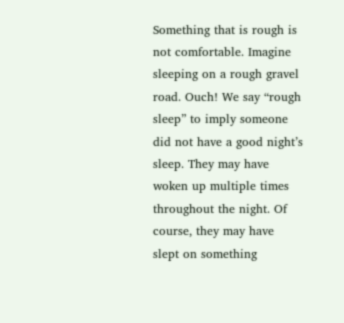Something that is rough is not comfortable. Imagine sleeping on a rough gravel road. Ouch! We say “rough sleep” to imply someone did not have a good night’s sleep. They may have woken up multiple times throughout the night. Of course, they may have slept on something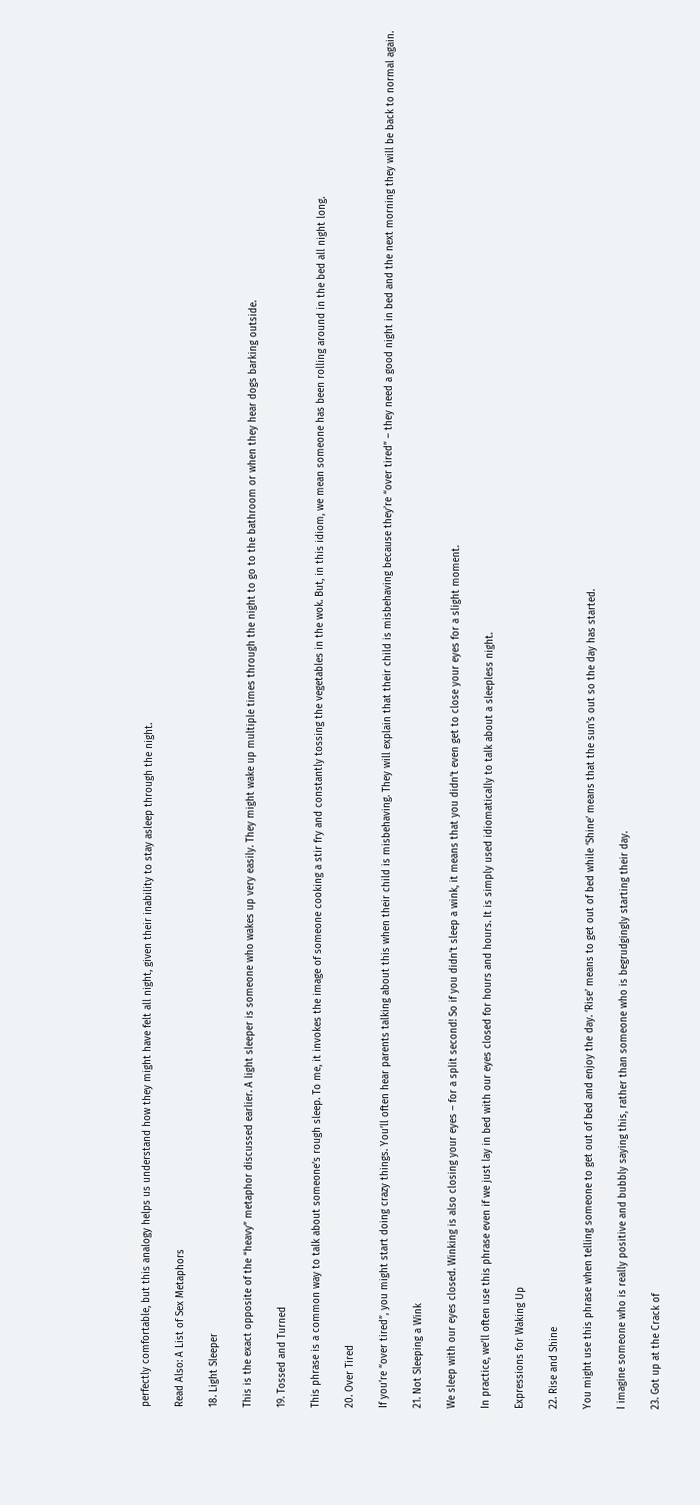perfectly comfortable, but this analogy helps us understand how they might have felt all night, given their inability to stay asleep through the night.

Read Also: A List of Sex Metaphors

18. Light Sleeper

This is the exact opposite of the “heavy” metaphor discussed earlier. A light sleeper is someone who wakes up very easily. They might wake up multiple times through the night to go to the bathroom or when they hear dogs barking outside.

19. Tossed and Turned

This phrase is a common way to talk about someone’s rough sleep. To me, it invokes the image of someone cooking a stir fry and constantly tossing the vegetables in the wok. But, in this idiom, we mean someone has been rolling around in the bed all night long.

20. Over Tired

If you’re “over tired”, you might start doing crazy things. You’ll often hear parents talking about this when their child is misbehaving. They will explain that their child is misbehaving because they’re “over tired” – they need a good night in bed and the next morning they will be back to normal again.

21. Not Sleeping a Wink

We sleep with our eyes closed. Winking is also closing your eyes – for a split second! So if you didn’t sleep a wink, it means that you didn’t even get to close your eyes for a slight moment.

In practice, we’ll often use this phrase even if we just lay in bed with our eyes closed for hours and hours. It is simply used idiomatically to talk about a sleepless night.

Expressions for Waking Up

22. Rise and Shine

You might use this phrase when telling someone to get out of bed and enjoy the day. ‘Rise’ means to get out of bed while ‘Shine’ means that the sun’s out so the day has started.

I imagine someone who is really positive and bubbly saying this, rather than someone who is begrudgingly starting their day.

23. Got up at the Crack of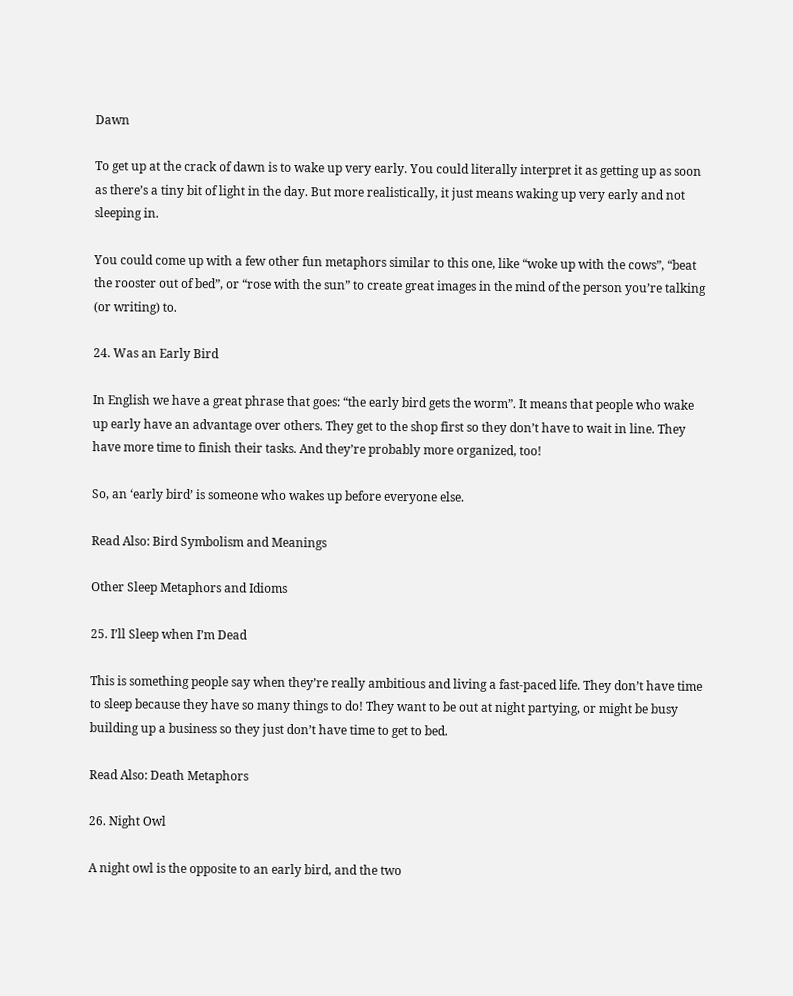Dawn

To get up at the crack of dawn is to wake up very early. You could literally interpret it as getting up as soon as there’s a tiny bit of light in the day. But more realistically, it just means waking up very early and not sleeping in.

You could come up with a few other fun metaphors similar to this one, like “woke up with the cows”, “beat the rooster out of bed”, or “rose with the sun” to create great images in the mind of the person you’re talking (or writing) to.

24. Was an Early Bird

In English we have a great phrase that goes: “the early bird gets the worm”. It means that people who wake up early have an advantage over others. They get to the shop first so they don’t have to wait in line. They have more time to finish their tasks. And they’re probably more organized, too!

So, an ‘early bird’ is someone who wakes up before everyone else.

Read Also: Bird Symbolism and Meanings

Other Sleep Metaphors and Idioms

25. I’ll Sleep when I’m Dead

This is something people say when they’re really ambitious and living a fast-paced life. They don’t have time to sleep because they have so many things to do! They want to be out at night partying, or might be busy building up a business so they just don’t have time to get to bed.

Read Also: Death Metaphors

26. Night Owl

A night owl is the opposite to an early bird, and the two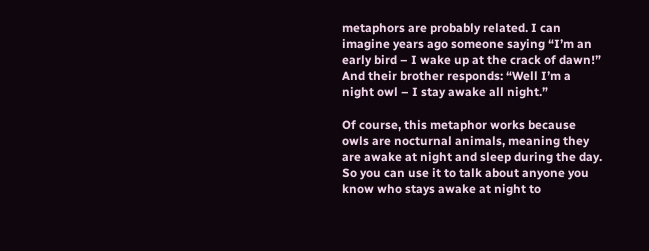metaphors are probably related. I can imagine years ago someone saying “I’m an early bird – I wake up at the crack of dawn!” And their brother responds: “Well I’m a night owl – I stay awake all night.”

Of course, this metaphor works because owls are nocturnal animals, meaning they are awake at night and sleep during the day. So you can use it to talk about anyone you know who stays awake at night to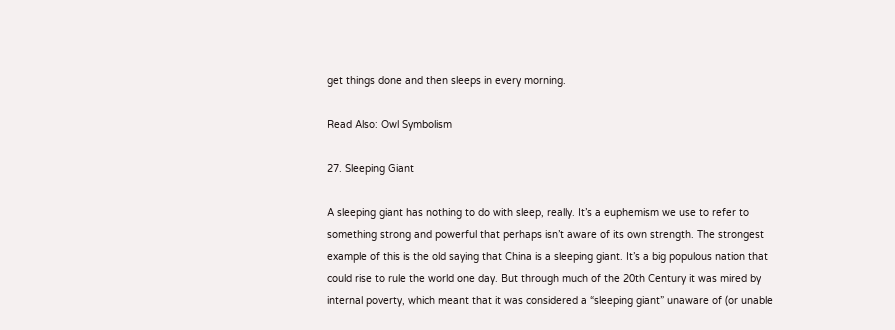get things done and then sleeps in every morning.

Read Also: Owl Symbolism

27. Sleeping Giant

A sleeping giant has nothing to do with sleep, really. It’s a euphemism we use to refer to something strong and powerful that perhaps isn’t aware of its own strength. The strongest example of this is the old saying that China is a sleeping giant. It’s a big populous nation that could rise to rule the world one day. But through much of the 20th Century it was mired by internal poverty, which meant that it was considered a “sleeping giant” unaware of (or unable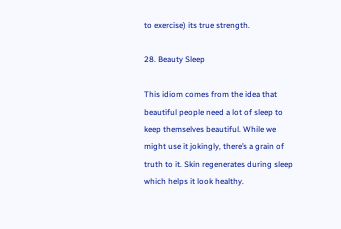to exercise) its true strength.

28. Beauty Sleep

This idiom comes from the idea that beautiful people need a lot of sleep to keep themselves beautiful. While we might use it jokingly, there’s a grain of truth to it. Skin regenerates during sleep which helps it look healthy.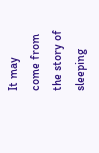It may come from the story of sleeping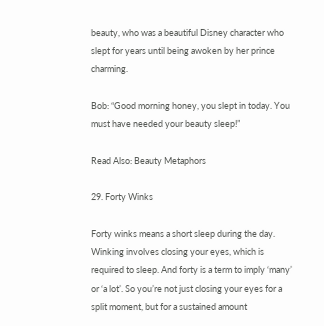beauty, who was a beautiful Disney character who slept for years until being awoken by her prince charming.

Bob: “Good morning honey, you slept in today. You must have needed your beauty sleep!”

Read Also: Beauty Metaphors

29. Forty Winks

Forty winks means a short sleep during the day. Winking involves closing your eyes, which is required to sleep. And forty is a term to imply ‘many’ or ‘a lot’. So you’re not just closing your eyes for a split moment, but for a sustained amount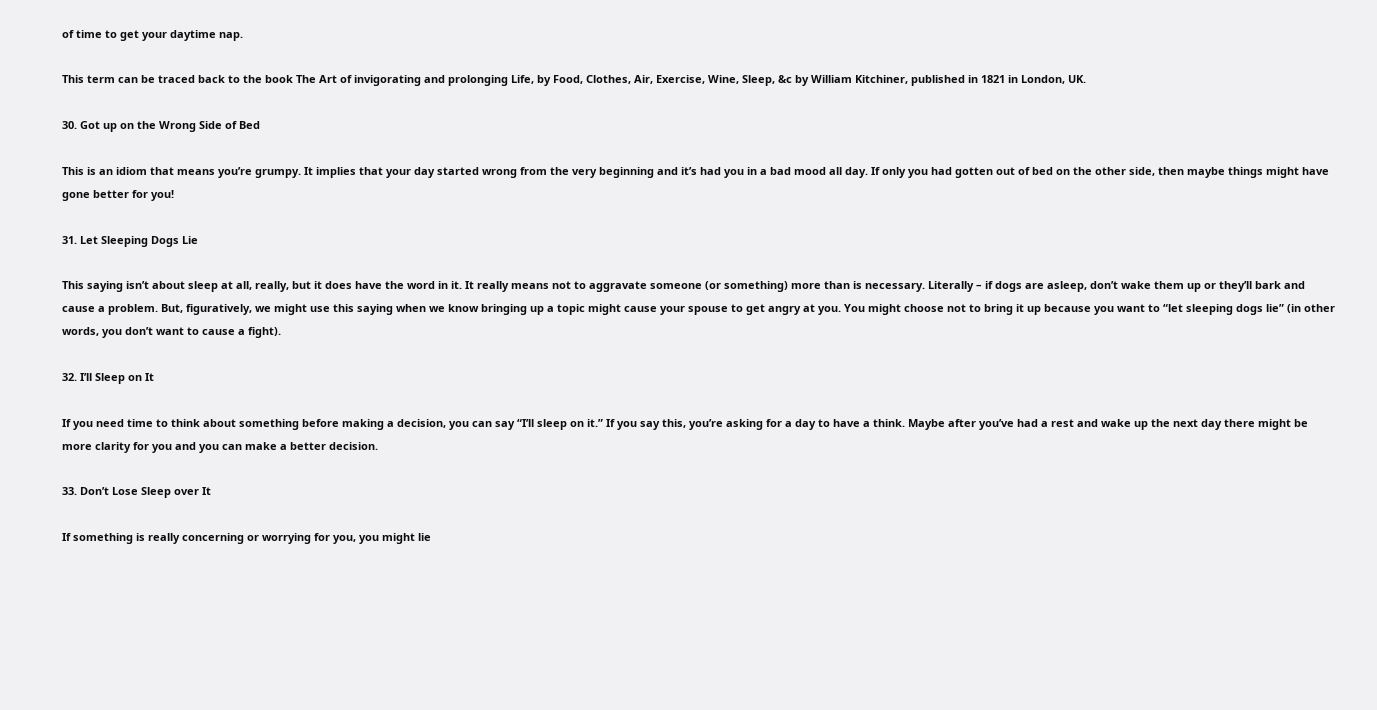of time to get your daytime nap.

This term can be traced back to the book The Art of invigorating and prolonging Life, by Food, Clothes, Air, Exercise, Wine, Sleep, &c by William Kitchiner, published in 1821 in London, UK.

30. Got up on the Wrong Side of Bed

This is an idiom that means you’re grumpy. It implies that your day started wrong from the very beginning and it’s had you in a bad mood all day. If only you had gotten out of bed on the other side, then maybe things might have gone better for you!

31. Let Sleeping Dogs Lie

This saying isn’t about sleep at all, really, but it does have the word in it. It really means not to aggravate someone (or something) more than is necessary. Literally – if dogs are asleep, don’t wake them up or they’ll bark and cause a problem. But, figuratively, we might use this saying when we know bringing up a topic might cause your spouse to get angry at you. You might choose not to bring it up because you want to “let sleeping dogs lie” (in other words, you don’t want to cause a fight).

32. I’ll Sleep on It

If you need time to think about something before making a decision, you can say “I’ll sleep on it.” If you say this, you’re asking for a day to have a think. Maybe after you’ve had a rest and wake up the next day there might be more clarity for you and you can make a better decision.

33. Don’t Lose Sleep over It

If something is really concerning or worrying for you, you might lie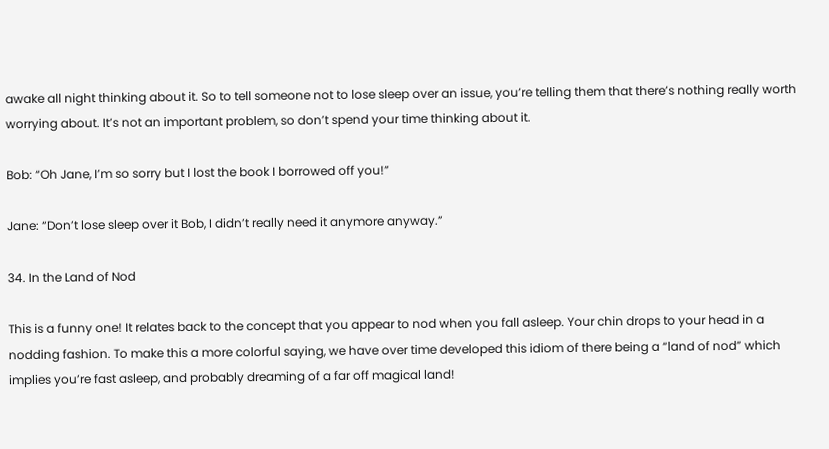awake all night thinking about it. So to tell someone not to lose sleep over an issue, you’re telling them that there’s nothing really worth worrying about. It’s not an important problem, so don’t spend your time thinking about it.

Bob: “Oh Jane, I’m so sorry but I lost the book I borrowed off you!”

Jane: “Don’t lose sleep over it Bob, I didn’t really need it anymore anyway.”

34. In the Land of Nod

This is a funny one! It relates back to the concept that you appear to nod when you fall asleep. Your chin drops to your head in a nodding fashion. To make this a more colorful saying, we have over time developed this idiom of there being a “land of nod” which implies you’re fast asleep, and probably dreaming of a far off magical land!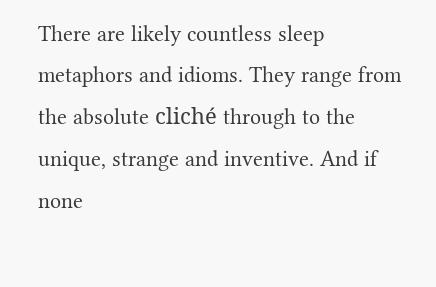There are likely countless sleep metaphors and idioms. They range from the absolute cliché through to the unique, strange and inventive. And if none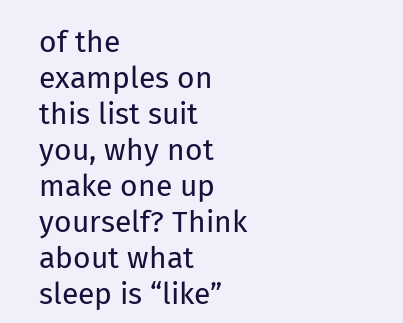of the examples on this list suit you, why not make one up yourself? Think about what sleep is “like”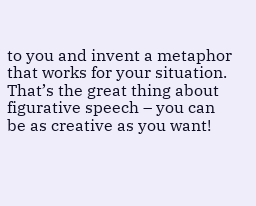to you and invent a metaphor that works for your situation. That’s the great thing about figurative speech – you can be as creative as you want!